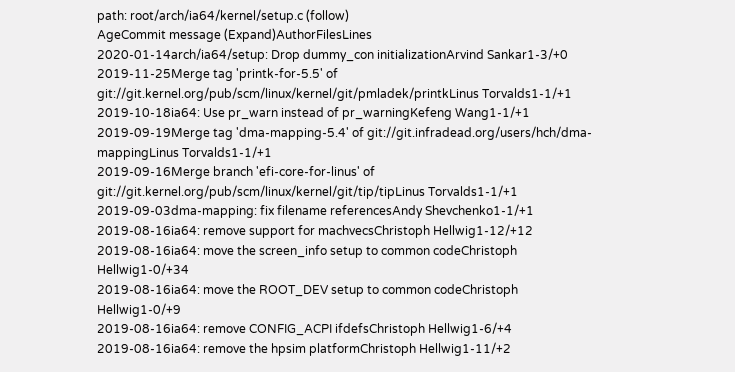path: root/arch/ia64/kernel/setup.c (follow)
AgeCommit message (Expand)AuthorFilesLines
2020-01-14arch/ia64/setup: Drop dummy_con initializationArvind Sankar1-3/+0
2019-11-25Merge tag 'printk-for-5.5' of git://git.kernel.org/pub/scm/linux/kernel/git/pmladek/printkLinus Torvalds1-1/+1
2019-10-18ia64: Use pr_warn instead of pr_warningKefeng Wang1-1/+1
2019-09-19Merge tag 'dma-mapping-5.4' of git://git.infradead.org/users/hch/dma-mappingLinus Torvalds1-1/+1
2019-09-16Merge branch 'efi-core-for-linus' of git://git.kernel.org/pub/scm/linux/kernel/git/tip/tipLinus Torvalds1-1/+1
2019-09-03dma-mapping: fix filename referencesAndy Shevchenko1-1/+1
2019-08-16ia64: remove support for machvecsChristoph Hellwig1-12/+12
2019-08-16ia64: move the screen_info setup to common codeChristoph Hellwig1-0/+34
2019-08-16ia64: move the ROOT_DEV setup to common codeChristoph Hellwig1-0/+9
2019-08-16ia64: remove CONFIG_ACPI ifdefsChristoph Hellwig1-6/+4
2019-08-16ia64: remove the hpsim platformChristoph Hellwig1-11/+2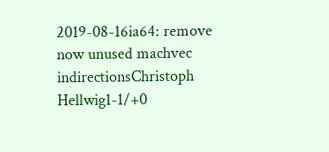2019-08-16ia64: remove now unused machvec indirectionsChristoph Hellwig1-1/+0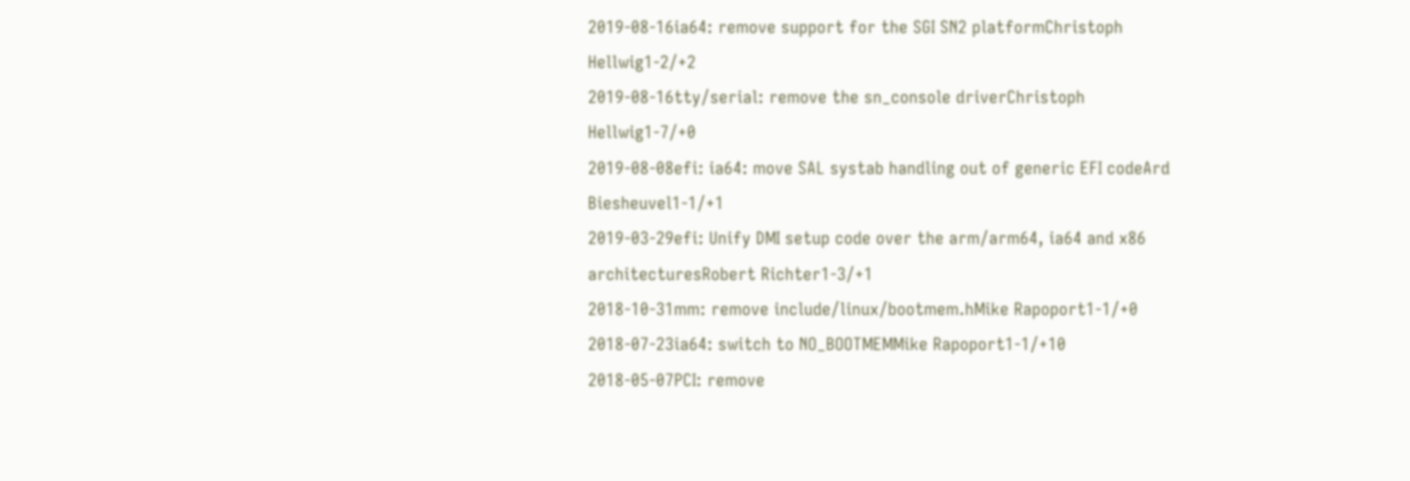2019-08-16ia64: remove support for the SGI SN2 platformChristoph Hellwig1-2/+2
2019-08-16tty/serial: remove the sn_console driverChristoph Hellwig1-7/+0
2019-08-08efi: ia64: move SAL systab handling out of generic EFI codeArd Biesheuvel1-1/+1
2019-03-29efi: Unify DMI setup code over the arm/arm64, ia64 and x86 architecturesRobert Richter1-3/+1
2018-10-31mm: remove include/linux/bootmem.hMike Rapoport1-1/+0
2018-07-23ia64: switch to NO_BOOTMEMMike Rapoport1-1/+10
2018-05-07PCI: remove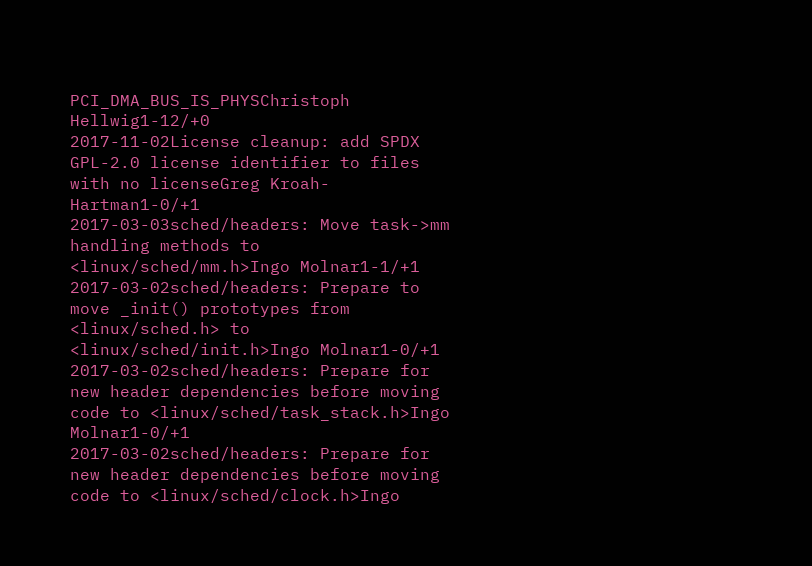PCI_DMA_BUS_IS_PHYSChristoph Hellwig1-12/+0
2017-11-02License cleanup: add SPDX GPL-2.0 license identifier to files with no licenseGreg Kroah-Hartman1-0/+1
2017-03-03sched/headers: Move task->mm handling methods to <linux/sched/mm.h>Ingo Molnar1-1/+1
2017-03-02sched/headers: Prepare to move _init() prototypes from <linux/sched.h> to <linux/sched/init.h>Ingo Molnar1-0/+1
2017-03-02sched/headers: Prepare for new header dependencies before moving code to <linux/sched/task_stack.h>Ingo Molnar1-0/+1
2017-03-02sched/headers: Prepare for new header dependencies before moving code to <linux/sched/clock.h>Ingo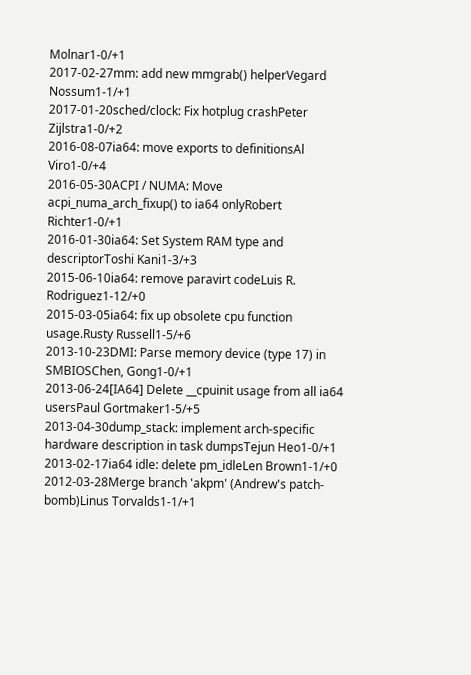Molnar1-0/+1
2017-02-27mm: add new mmgrab() helperVegard Nossum1-1/+1
2017-01-20sched/clock: Fix hotplug crashPeter Zijlstra1-0/+2
2016-08-07ia64: move exports to definitionsAl Viro1-0/+4
2016-05-30ACPI / NUMA: Move acpi_numa_arch_fixup() to ia64 onlyRobert Richter1-0/+1
2016-01-30ia64: Set System RAM type and descriptorToshi Kani1-3/+3
2015-06-10ia64: remove paravirt codeLuis R. Rodriguez1-12/+0
2015-03-05ia64: fix up obsolete cpu function usage.Rusty Russell1-5/+6
2013-10-23DMI: Parse memory device (type 17) in SMBIOSChen, Gong1-0/+1
2013-06-24[IA64] Delete __cpuinit usage from all ia64 usersPaul Gortmaker1-5/+5
2013-04-30dump_stack: implement arch-specific hardware description in task dumpsTejun Heo1-0/+1
2013-02-17ia64 idle: delete pm_idleLen Brown1-1/+0
2012-03-28Merge branch 'akpm' (Andrew's patch-bomb)Linus Torvalds1-1/+1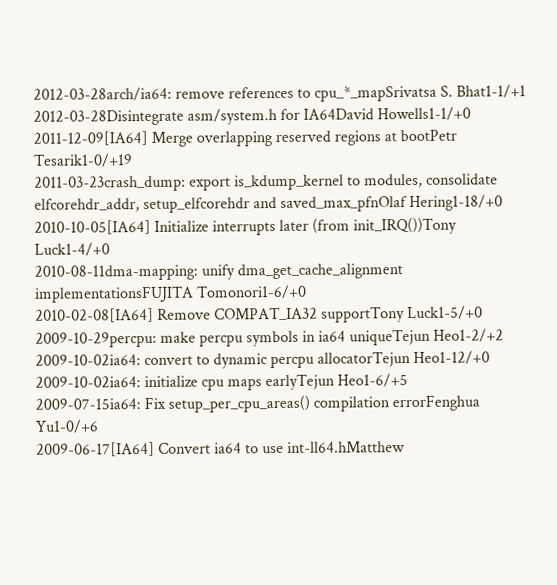2012-03-28arch/ia64: remove references to cpu_*_mapSrivatsa S. Bhat1-1/+1
2012-03-28Disintegrate asm/system.h for IA64David Howells1-1/+0
2011-12-09[IA64] Merge overlapping reserved regions at bootPetr Tesarik1-0/+19
2011-03-23crash_dump: export is_kdump_kernel to modules, consolidate elfcorehdr_addr, setup_elfcorehdr and saved_max_pfnOlaf Hering1-18/+0
2010-10-05[IA64] Initialize interrupts later (from init_IRQ())Tony Luck1-4/+0
2010-08-11dma-mapping: unify dma_get_cache_alignment implementationsFUJITA Tomonori1-6/+0
2010-02-08[IA64] Remove COMPAT_IA32 supportTony Luck1-5/+0
2009-10-29percpu: make percpu symbols in ia64 uniqueTejun Heo1-2/+2
2009-10-02ia64: convert to dynamic percpu allocatorTejun Heo1-12/+0
2009-10-02ia64: initialize cpu maps earlyTejun Heo1-6/+5
2009-07-15ia64: Fix setup_per_cpu_areas() compilation errorFenghua Yu1-0/+6
2009-06-17[IA64] Convert ia64 to use int-ll64.hMatthew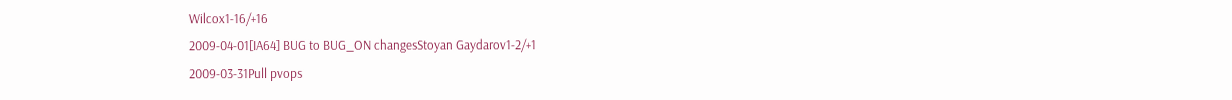Wilcox1-16/+16
2009-04-01[IA64] BUG to BUG_ON changesStoyan Gaydarov1-2/+1
2009-03-31Pull pvops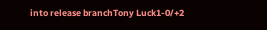into release branchTony Luck1-0/+2